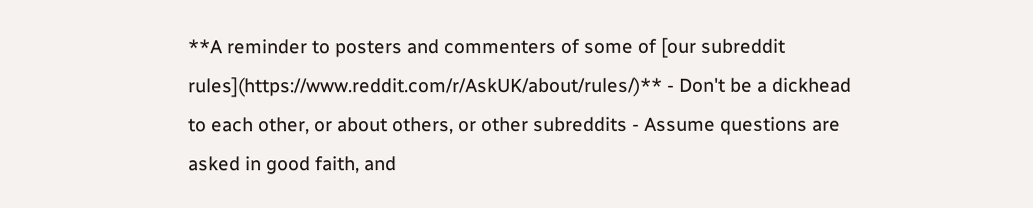**A reminder to posters and commenters of some of [our subreddit rules](https://www.reddit.com/r/AskUK/about/rules/)** - Don't be a dickhead to each other, or about others, or other subreddits - Assume questions are asked in good faith, and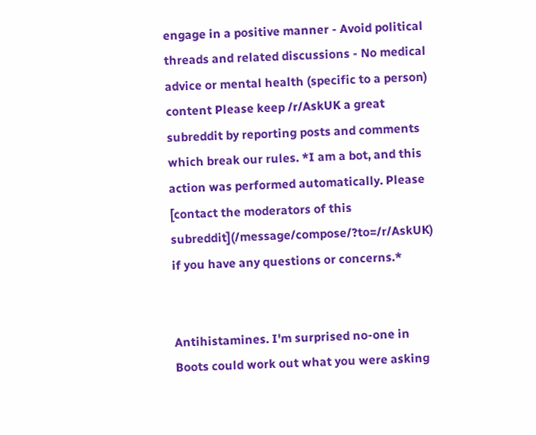engage in a positive manner - Avoid political threads and related discussions - No medical advice or mental health (specific to a person) content Please keep /r/AskUK a great subreddit by reporting posts and comments which break our rules. *I am a bot, and this action was performed automatically. Please [contact the moderators of this subreddit](/message/compose/?to=/r/AskUK) if you have any questions or concerns.*


Antihistamines. I'm surprised no-one in Boots could work out what you were asking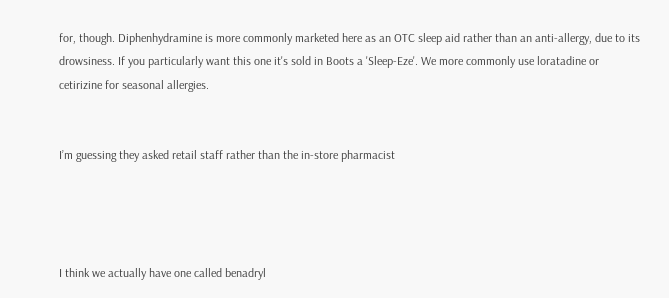for, though. Diphenhydramine is more commonly marketed here as an OTC sleep aid rather than an anti-allergy, due to its drowsiness. If you particularly want this one it's sold in Boots a 'Sleep-Eze'. We more commonly use loratadine or cetirizine for seasonal allergies.


I’m guessing they asked retail staff rather than the in-store pharmacist




I think we actually have one called benadryl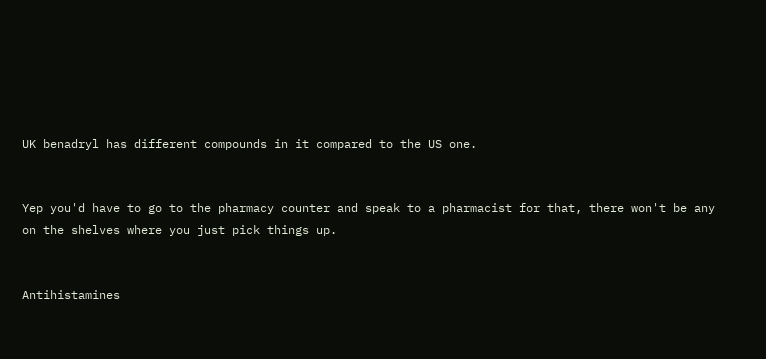UK benadryl has different compounds in it compared to the US one.


Yep you'd have to go to the pharmacy counter and speak to a pharmacist for that, there won't be any on the shelves where you just pick things up.


Antihistamines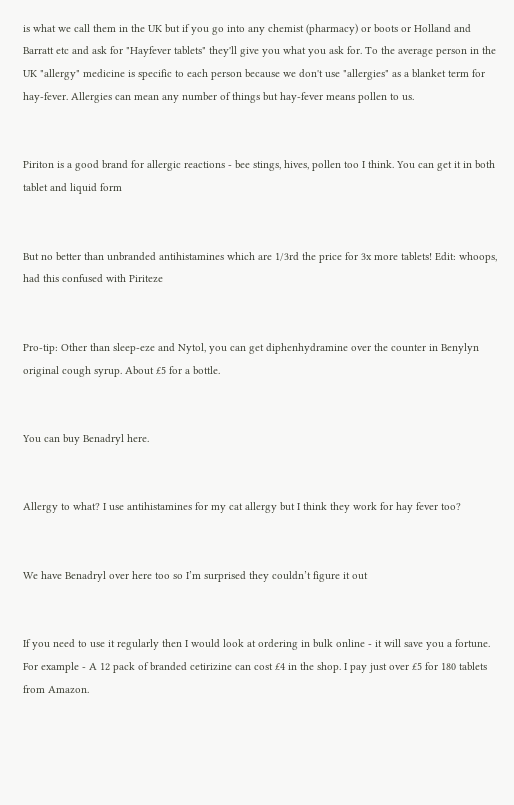is what we call them in the UK but if you go into any chemist (pharmacy) or boots or Holland and Barratt etc and ask for "Hayfever tablets" they'll give you what you ask for. To the average person in the UK "allergy" medicine is specific to each person because we don't use "allergies" as a blanket term for hay-fever. Allergies can mean any number of things but hay-fever means pollen to us.


Piriton is a good brand for allergic reactions - bee stings, hives, pollen too I think. You can get it in both tablet and liquid form


But no better than unbranded antihistamines which are 1/3rd the price for 3x more tablets! Edit: whoops, had this confused with Piriteze


Pro-tip: Other than sleep-eze and Nytol, you can get diphenhydramine over the counter in Benylyn original cough syrup. About £5 for a bottle.


You can buy Benadryl here.


Allergy to what? I use antihistamines for my cat allergy but I think they work for hay fever too?


We have Benadryl over here too so I’m surprised they couldn’t figure it out


If you need to use it regularly then I would look at ordering in bulk online - it will save you a fortune. For example - A 12 pack of branded cetirizine can cost £4 in the shop. I pay just over £5 for 180 tablets from Amazon.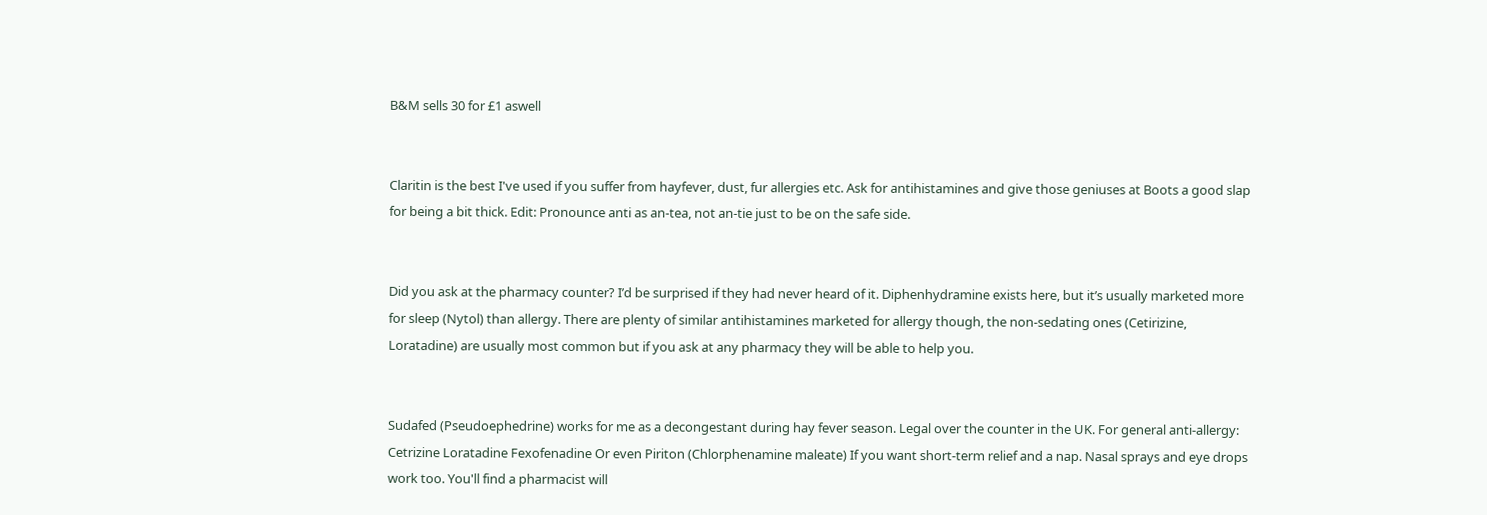B&M sells 30 for £1 aswell


Claritin is the best I've used if you suffer from hayfever, dust, fur allergies etc. Ask for antihistamines and give those geniuses at Boots a good slap for being a bit thick. Edit: Pronounce anti as an-tea, not an-tie just to be on the safe side.


Did you ask at the pharmacy counter? I’d be surprised if they had never heard of it. Diphenhydramine exists here, but it’s usually marketed more for sleep (Nytol) than allergy. There are plenty of similar antihistamines marketed for allergy though, the non-sedating ones (Cetirizine, Loratadine) are usually most common but if you ask at any pharmacy they will be able to help you.


Sudafed (Pseudoephedrine) works for me as a decongestant during hay fever season. Legal over the counter in the UK. For general anti-allergy: Cetrizine Loratadine Fexofenadine Or even Piriton (Chlorphenamine maleate) If you want short-term relief and a nap. Nasal sprays and eye drops work too. You'll find a pharmacist will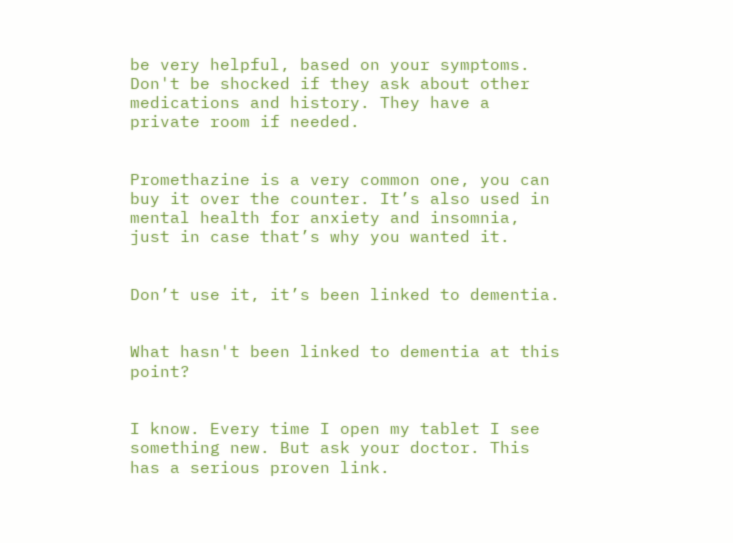be very helpful, based on your symptoms. Don't be shocked if they ask about other medications and history. They have a private room if needed.


Promethazine is a very common one, you can buy it over the counter. It’s also used in mental health for anxiety and insomnia, just in case that’s why you wanted it.


Don’t use it, it’s been linked to dementia.


What hasn't been linked to dementia at this point?


I know. Every time I open my tablet I see something new. But ask your doctor. This has a serious proven link.